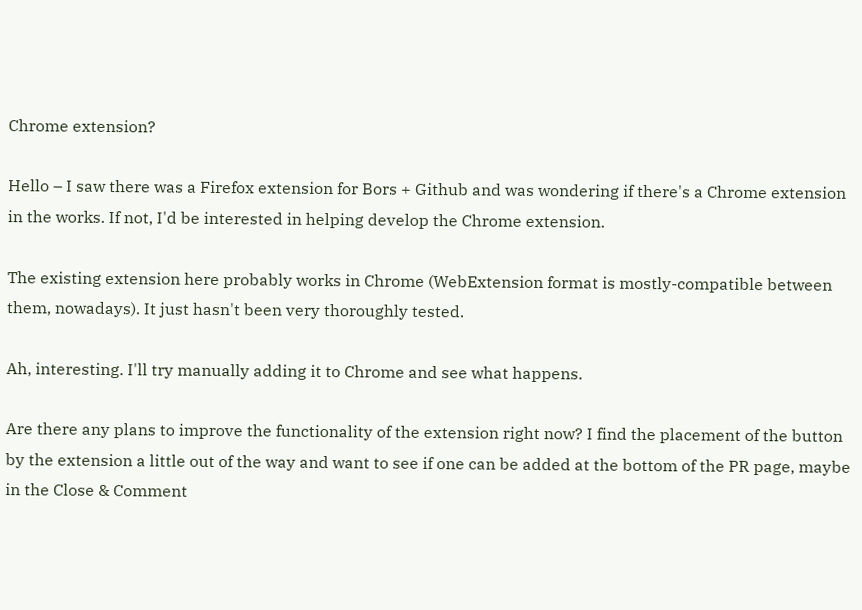Chrome extension?

Hello – I saw there was a Firefox extension for Bors + Github and was wondering if there's a Chrome extension in the works. If not, I'd be interested in helping develop the Chrome extension.

The existing extension here probably works in Chrome (WebExtension format is mostly-compatible between them, nowadays). It just hasn't been very thoroughly tested.

Ah, interesting. I'll try manually adding it to Chrome and see what happens.

Are there any plans to improve the functionality of the extension right now? I find the placement of the button by the extension a little out of the way and want to see if one can be added at the bottom of the PR page, maybe in the Close & Comment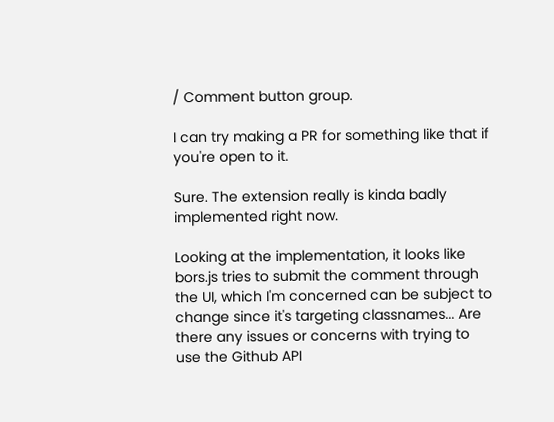/ Comment button group.

I can try making a PR for something like that if you're open to it.

Sure. The extension really is kinda badly implemented right now.

Looking at the implementation, it looks like bors.js tries to submit the comment through the UI, which I'm concerned can be subject to change since it's targeting classnames... Are there any issues or concerns with trying to use the Github API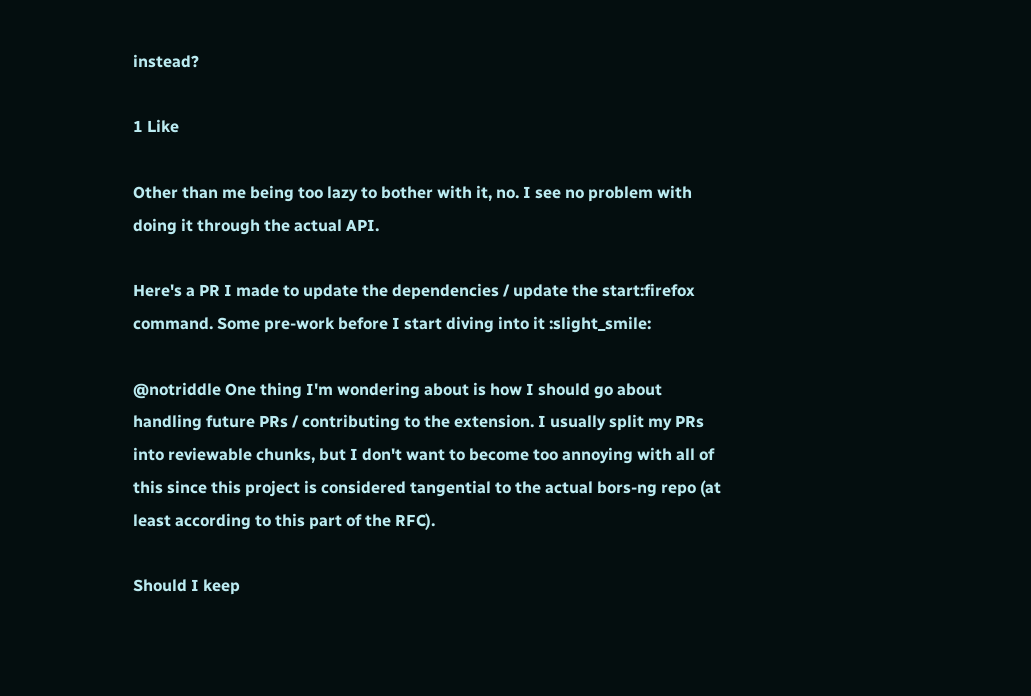instead?

1 Like

Other than me being too lazy to bother with it, no. I see no problem with doing it through the actual API.

Here's a PR I made to update the dependencies / update the start:firefox command. Some pre-work before I start diving into it :slight_smile:

@notriddle One thing I'm wondering about is how I should go about handling future PRs / contributing to the extension. I usually split my PRs into reviewable chunks, but I don't want to become too annoying with all of this since this project is considered tangential to the actual bors-ng repo (at least according to this part of the RFC).

Should I keep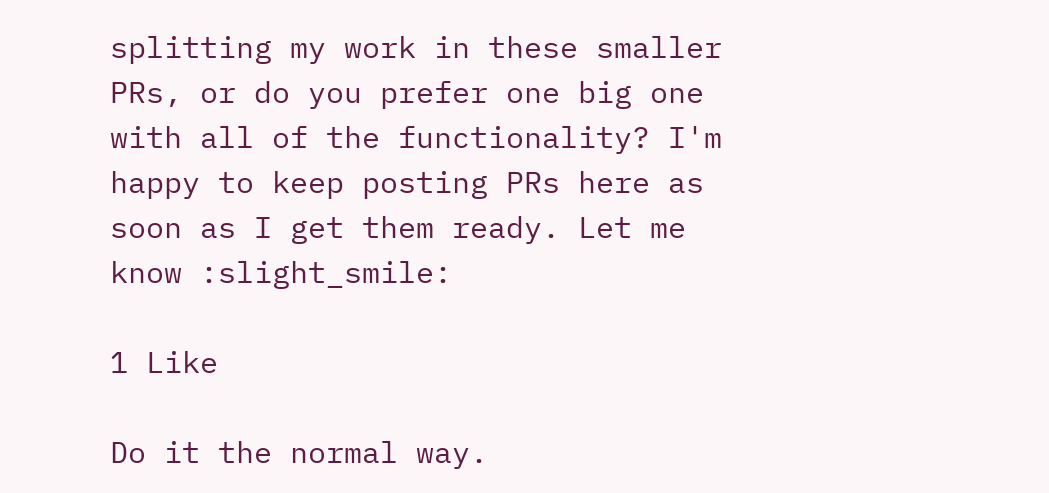splitting my work in these smaller PRs, or do you prefer one big one with all of the functionality? I'm happy to keep posting PRs here as soon as I get them ready. Let me know :slight_smile:

1 Like

Do it the normal way.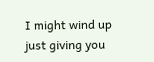I might wind up just giving you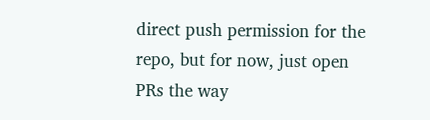direct push permission for the repo, but for now, just open PRs the way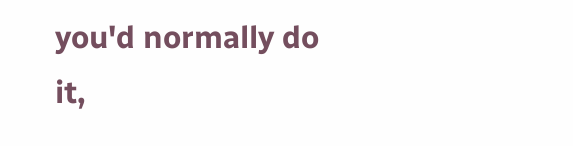you'd normally do it,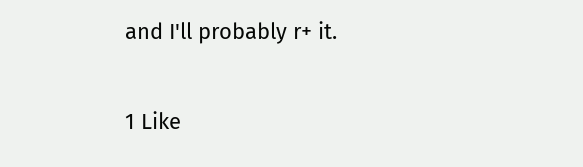and I'll probably r+ it.

1 Like